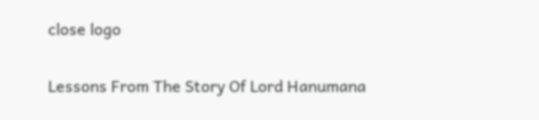close logo

Lessons From The Story Of Lord Hanumana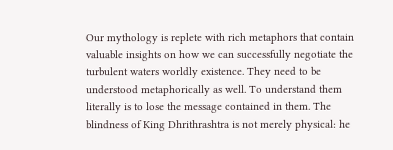Our mythology is replete with rich metaphors that contain valuable insights on how we can successfully negotiate the turbulent waters worldly existence. They need to be understood metaphorically as well. To understand them literally is to lose the message contained in them. The blindness of King Dhrithrashtra is not merely physical: he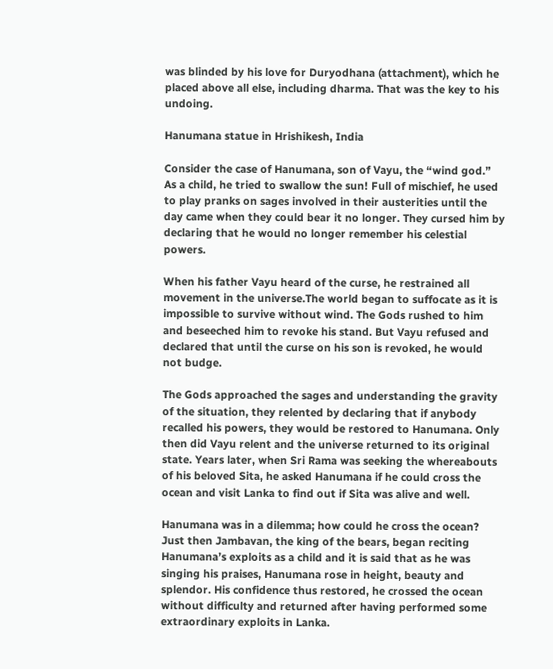was blinded by his love for Duryodhana (attachment), which he placed above all else, including dharma. That was the key to his undoing.

Hanumana statue in Hrishikesh, India

Consider the case of Hanumana, son of Vayu, the “wind god.” As a child, he tried to swallow the sun! Full of mischief, he used to play pranks on sages involved in their austerities until the day came when they could bear it no longer. They cursed him by declaring that he would no longer remember his celestial powers.

When his father Vayu heard of the curse, he restrained all movement in the universe.The world began to suffocate as it is impossible to survive without wind. The Gods rushed to him and beseeched him to revoke his stand. But Vayu refused and declared that until the curse on his son is revoked, he would not budge.

The Gods approached the sages and understanding the gravity of the situation, they relented by declaring that if anybody recalled his powers, they would be restored to Hanumana. Only then did Vayu relent and the universe returned to its original state. Years later, when Sri Rama was seeking the whereabouts of his beloved Sita, he asked Hanumana if he could cross the ocean and visit Lanka to find out if Sita was alive and well.

Hanumana was in a dilemma; how could he cross the ocean? Just then Jambavan, the king of the bears, began reciting Hanumana’s exploits as a child and it is said that as he was singing his praises, Hanumana rose in height, beauty and splendor. His confidence thus restored, he crossed the ocean without difficulty and returned after having performed some extraordinary exploits in Lanka.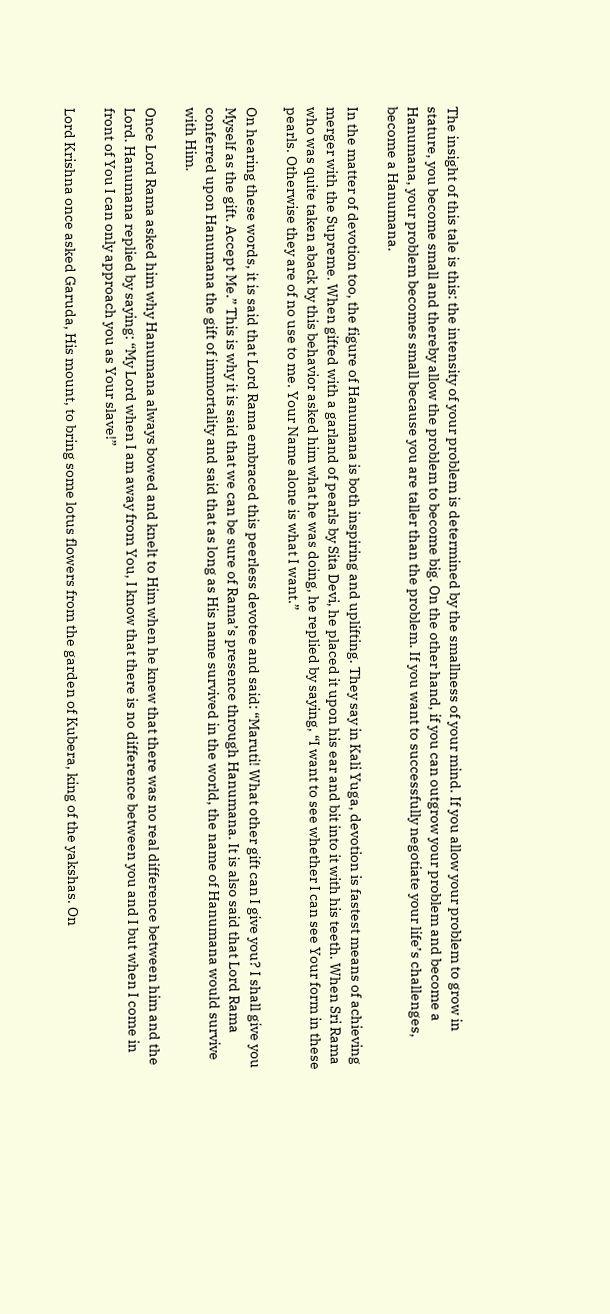The insight of this tale is this: the intensity of your problem is determined by the smallness of your mind. If you allow your problem to grow in stature, you become small and thereby allow the problem to become big. On the other hand, if you can outgrow your problem and become a Hanumana, your problem becomes small because you are taller than the problem. If you want to successfully negotiate your life’s challenges, become a Hanumana.

In the matter of devotion too, the figure of Hanumana is both inspiring and uplifting. They say in Kali Yuga, devotion is fastest means of achieving merger with the Supreme. When gifted with a garland of pearls by Sita Devi, he placed it upon his ear and bit into it with his teeth. When Sri Rama who was quite taken aback by this behavior asked him what he was doing, he replied by saying, “I want to see whether I can see Your form in these pearls. Otherwise they are of no use to me. Your Name alone is what I want.”

On hearing these words, it is said that Lord Rama embraced this peerless devotee and said: “Maruti! What other gift can I give you? I shall give you Myself as the gift. Accept Me.” This is why it is said that we can be sure of Rama’s presence through Hanumana. It is also said that Lord Rama conferred upon Hanumana the gift of immortality and said that as long as His name survived in the world, the name of Hanumana would survive with Him.

Once Lord Rama asked him why Hanumana always bowed and knelt to Him when he knew that there was no real difference between him and the Lord. Hanumana replied by saying: “My Lord when I am away from You, I know that there is no difference between you and I but when I come in front of You I can only approach you as Your slave!”

Lord Krishna once asked Garuda, His mount, to bring some lotus flowers from the garden of Kubera, king of the yakshas. On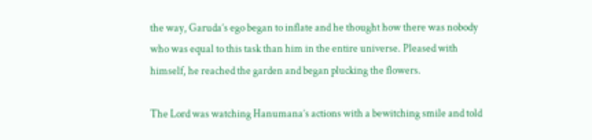the way, Garuda’s ego began to inflate and he thought how there was nobody who was equal to this task than him in the entire universe. Pleased with himself, he reached the garden and began plucking the flowers.

The Lord was watching Hanumana’s actions with a bewitching smile and told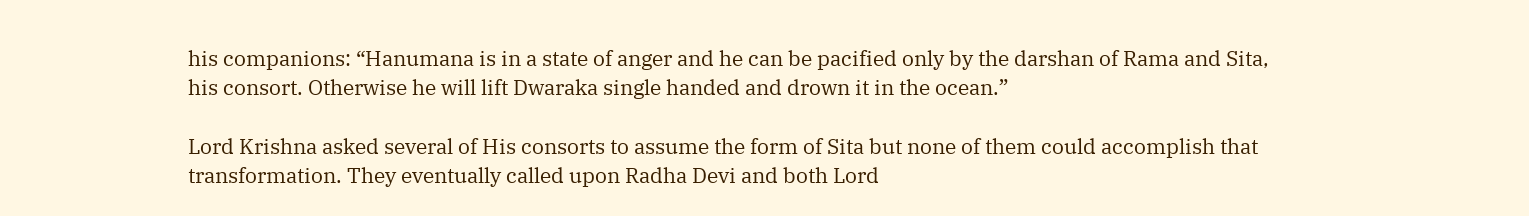his companions: “Hanumana is in a state of anger and he can be pacified only by the darshan of Rama and Sita, his consort. Otherwise he will lift Dwaraka single handed and drown it in the ocean.”

Lord Krishna asked several of His consorts to assume the form of Sita but none of them could accomplish that transformation. They eventually called upon Radha Devi and both Lord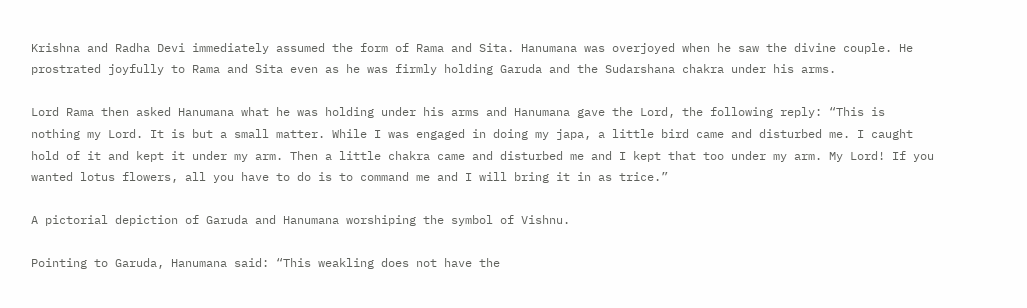Krishna and Radha Devi immediately assumed the form of Rama and Sita. Hanumana was overjoyed when he saw the divine couple. He prostrated joyfully to Rama and Sita even as he was firmly holding Garuda and the Sudarshana chakra under his arms.

Lord Rama then asked Hanumana what he was holding under his arms and Hanumana gave the Lord, the following reply: “This is nothing my Lord. It is but a small matter. While I was engaged in doing my japa, a little bird came and disturbed me. I caught hold of it and kept it under my arm. Then a little chakra came and disturbed me and I kept that too under my arm. My Lord! If you wanted lotus flowers, all you have to do is to command me and I will bring it in as trice.”

A pictorial depiction of Garuda and Hanumana worshiping the symbol of Vishnu.

Pointing to Garuda, Hanumana said: “This weakling does not have the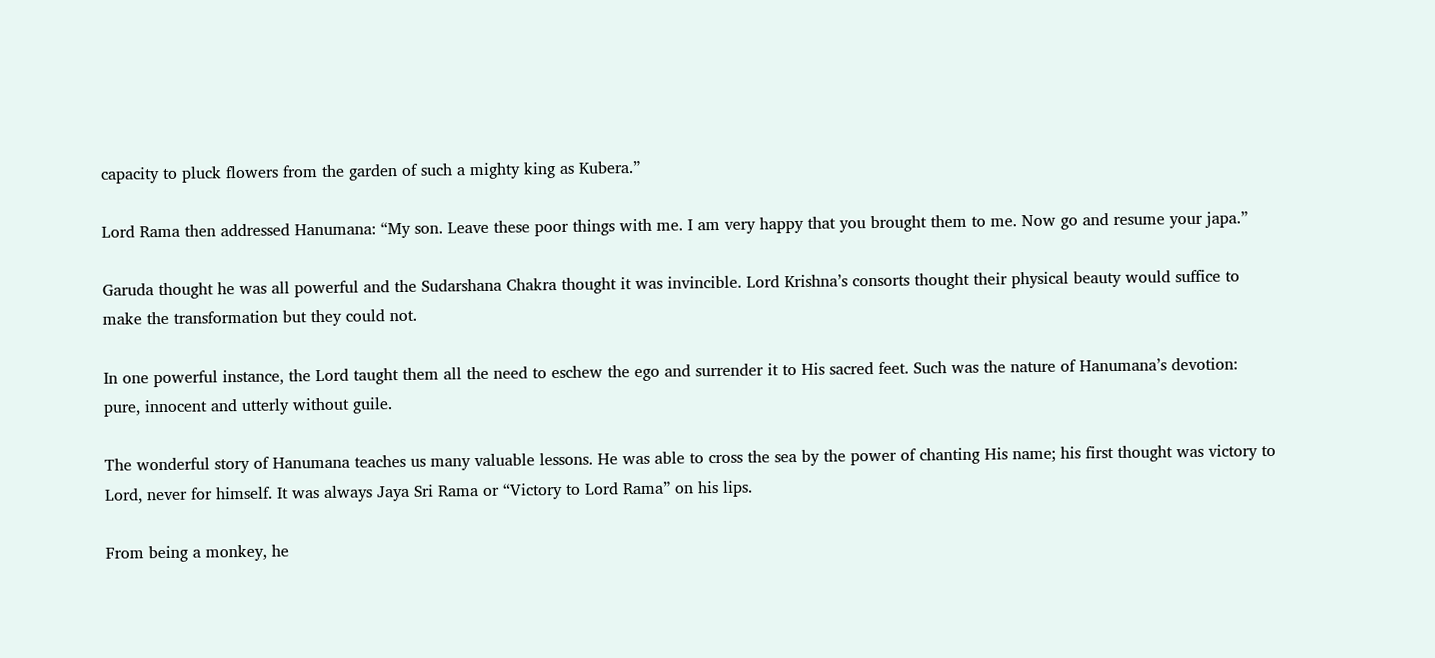capacity to pluck flowers from the garden of such a mighty king as Kubera.”

Lord Rama then addressed Hanumana: “My son. Leave these poor things with me. I am very happy that you brought them to me. Now go and resume your japa.”

Garuda thought he was all powerful and the Sudarshana Chakra thought it was invincible. Lord Krishna’s consorts thought their physical beauty would suffice to make the transformation but they could not.

In one powerful instance, the Lord taught them all the need to eschew the ego and surrender it to His sacred feet. Such was the nature of Hanumana’s devotion: pure, innocent and utterly without guile.

The wonderful story of Hanumana teaches us many valuable lessons. He was able to cross the sea by the power of chanting His name; his first thought was victory to Lord, never for himself. It was always Jaya Sri Rama or “Victory to Lord Rama” on his lips.

From being a monkey, he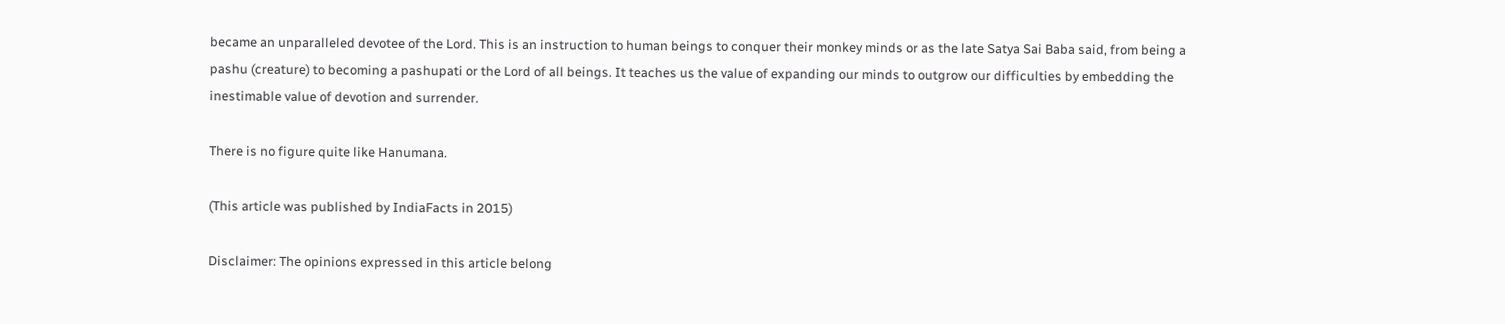became an unparalleled devotee of the Lord. This is an instruction to human beings to conquer their monkey minds or as the late Satya Sai Baba said, from being a pashu (creature) to becoming a pashupati or the Lord of all beings. It teaches us the value of expanding our minds to outgrow our difficulties by embedding the inestimable value of devotion and surrender.

There is no figure quite like Hanumana.

(This article was published by IndiaFacts in 2015)

Disclaimer: The opinions expressed in this article belong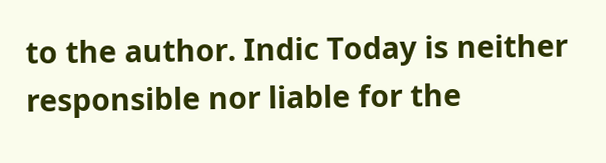to the author. Indic Today is neither responsible nor liable for the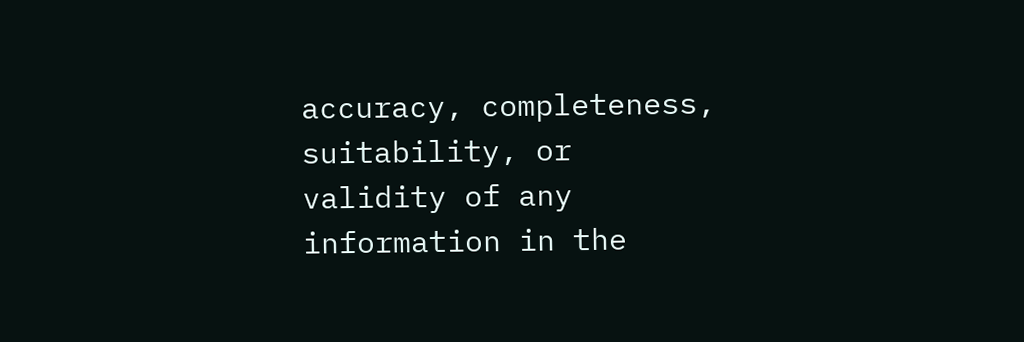accuracy, completeness, suitability, or validity of any information in the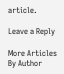article.

Leave a Reply

More Articles By Author